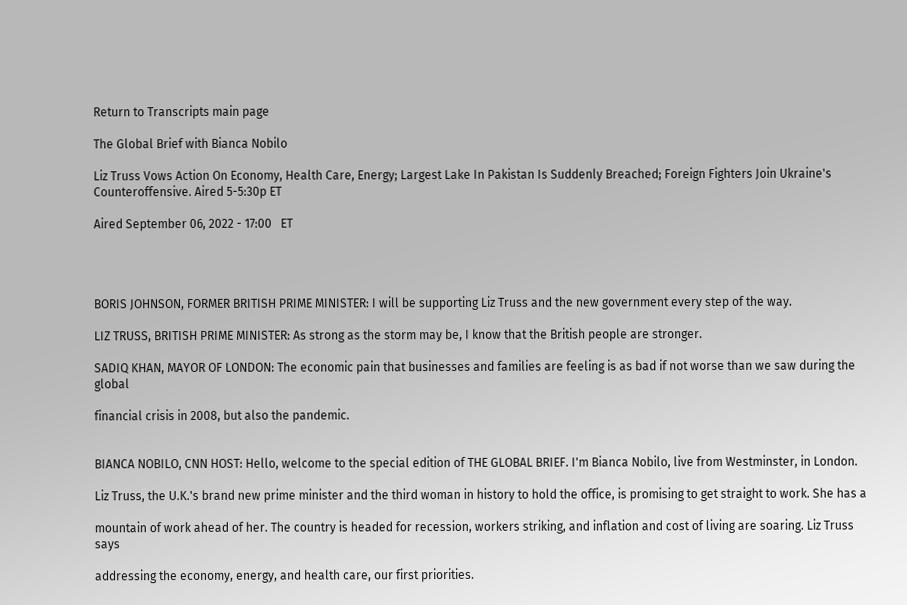Return to Transcripts main page

The Global Brief with Bianca Nobilo

Liz Truss Vows Action On Economy, Health Care, Energy; Largest Lake In Pakistan Is Suddenly Breached; Foreign Fighters Join Ukraine's Counteroffensive. Aired 5-5:30p ET

Aired September 06, 2022 - 17:00   ET




BORIS JOHNSON, FORMER BRITISH PRIME MINISTER: I will be supporting Liz Truss and the new government every step of the way.

LIZ TRUSS, BRITISH PRIME MINISTER: As strong as the storm may be, I know that the British people are stronger.

SADIQ KHAN, MAYOR OF LONDON: The economic pain that businesses and families are feeling is as bad if not worse than we saw during the global

financial crisis in 2008, but also the pandemic.


BIANCA NOBILO, CNN HOST: Hello, welcome to the special edition of THE GLOBAL BRIEF. I'm Bianca Nobilo, live from Westminster, in London.

Liz Truss, the U.K.'s brand new prime minister and the third woman in history to hold the office, is promising to get straight to work. She has a

mountain of work ahead of her. The country is headed for recession, workers striking, and inflation and cost of living are soaring. Liz Truss says

addressing the economy, energy, and health care, our first priorities.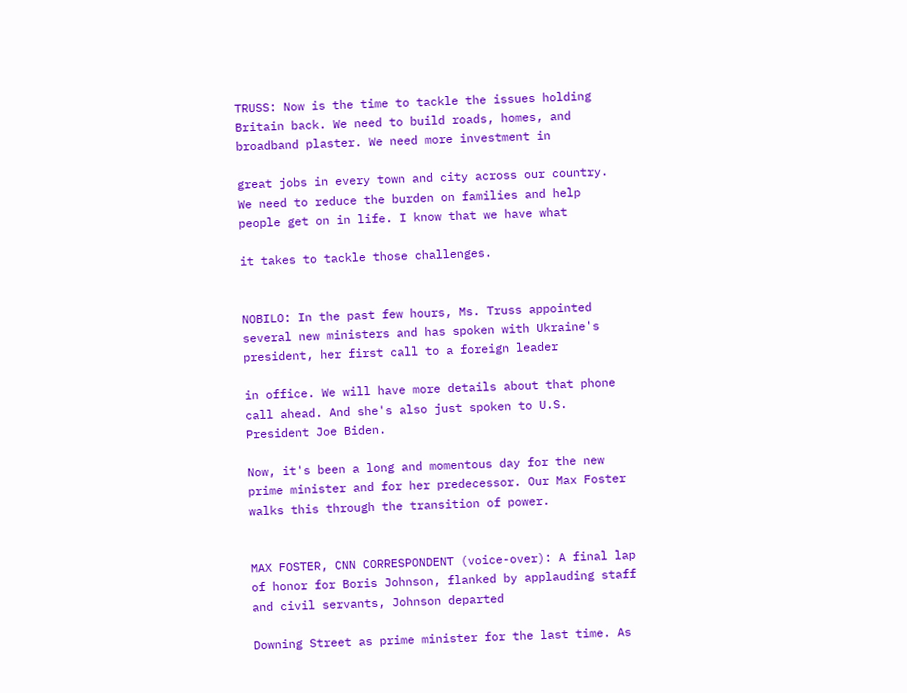TRUSS: Now is the time to tackle the issues holding Britain back. We need to build roads, homes, and broadband plaster. We need more investment in

great jobs in every town and city across our country. We need to reduce the burden on families and help people get on in life. I know that we have what

it takes to tackle those challenges.


NOBILO: In the past few hours, Ms. Truss appointed several new ministers and has spoken with Ukraine's president, her first call to a foreign leader

in office. We will have more details about that phone call ahead. And she's also just spoken to U.S. President Joe Biden.

Now, it's been a long and momentous day for the new prime minister and for her predecessor. Our Max Foster walks this through the transition of power.


MAX FOSTER, CNN CORRESPONDENT (voice-over): A final lap of honor for Boris Johnson, flanked by applauding staff and civil servants, Johnson departed

Downing Street as prime minister for the last time. As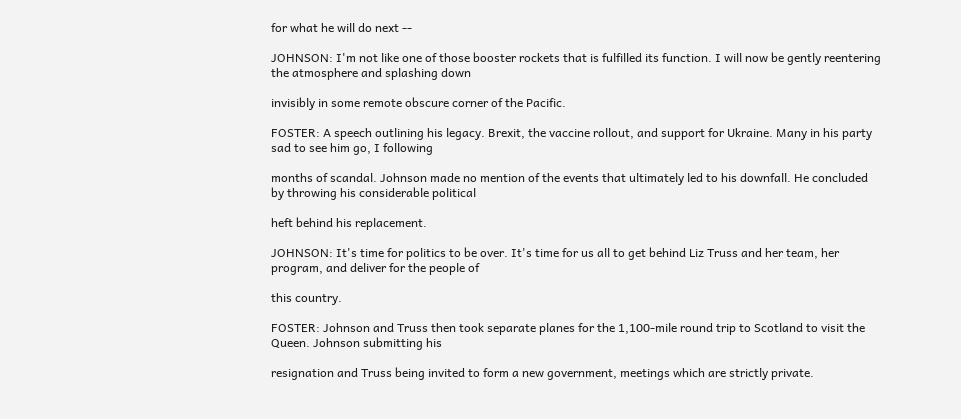for what he will do next --

JOHNSON: I'm not like one of those booster rockets that is fulfilled its function. I will now be gently reentering the atmosphere and splashing down

invisibly in some remote obscure corner of the Pacific.

FOSTER: A speech outlining his legacy. Brexit, the vaccine rollout, and support for Ukraine. Many in his party sad to see him go, I following

months of scandal. Johnson made no mention of the events that ultimately led to his downfall. He concluded by throwing his considerable political

heft behind his replacement.

JOHNSON: It's time for politics to be over. It's time for us all to get behind Liz Truss and her team, her program, and deliver for the people of

this country.

FOSTER: Johnson and Truss then took separate planes for the 1,100-mile round trip to Scotland to visit the Queen. Johnson submitting his

resignation and Truss being invited to form a new government, meetings which are strictly private.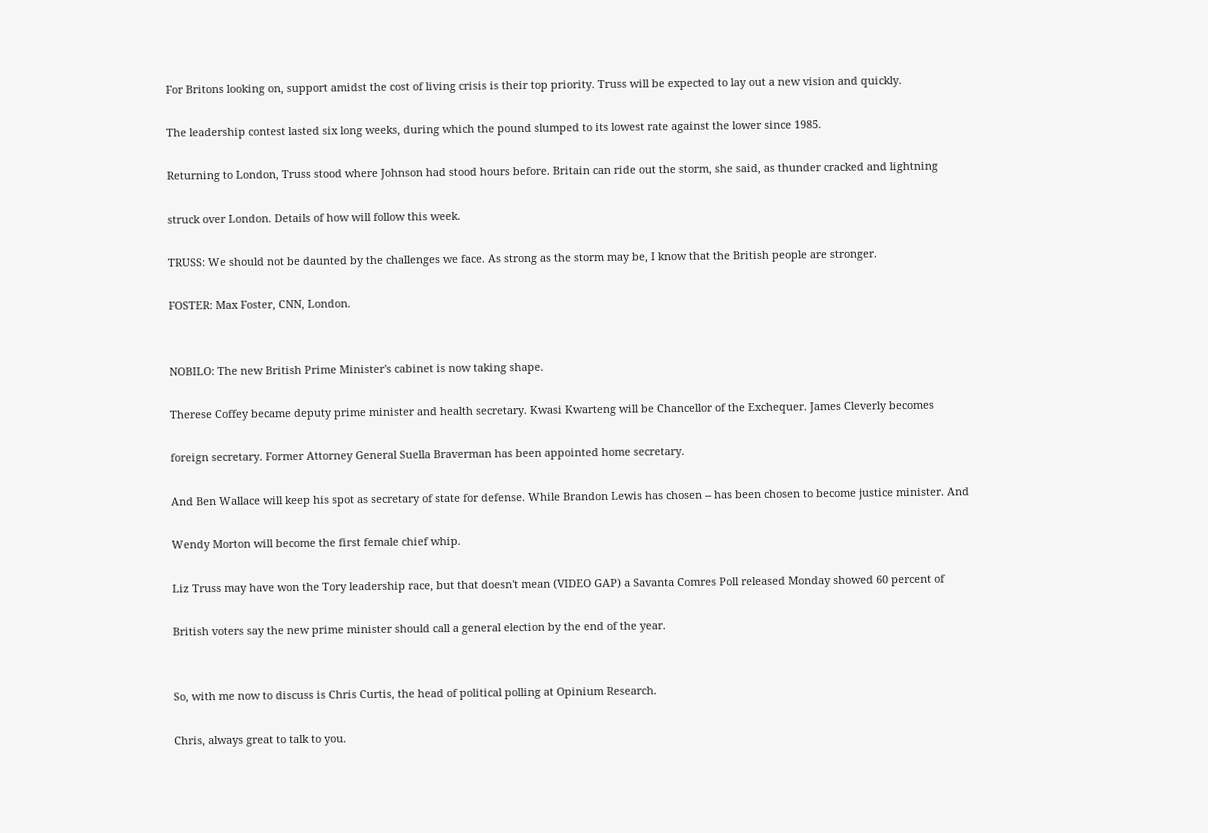For Britons looking on, support amidst the cost of living crisis is their top priority. Truss will be expected to lay out a new vision and quickly.

The leadership contest lasted six long weeks, during which the pound slumped to its lowest rate against the lower since 1985.

Returning to London, Truss stood where Johnson had stood hours before. Britain can ride out the storm, she said, as thunder cracked and lightning

struck over London. Details of how will follow this week.

TRUSS: We should not be daunted by the challenges we face. As strong as the storm may be, I know that the British people are stronger.

FOSTER: Max Foster, CNN, London.


NOBILO: The new British Prime Minister's cabinet is now taking shape.

Therese Coffey became deputy prime minister and health secretary. Kwasi Kwarteng will be Chancellor of the Exchequer. James Cleverly becomes

foreign secretary. Former Attorney General Suella Braverman has been appointed home secretary.

And Ben Wallace will keep his spot as secretary of state for defense. While Brandon Lewis has chosen -- has been chosen to become justice minister. And

Wendy Morton will become the first female chief whip.

Liz Truss may have won the Tory leadership race, but that doesn't mean (VIDEO GAP) a Savanta Comres Poll released Monday showed 60 percent of

British voters say the new prime minister should call a general election by the end of the year.


So, with me now to discuss is Chris Curtis, the head of political polling at Opinium Research.

Chris, always great to talk to you.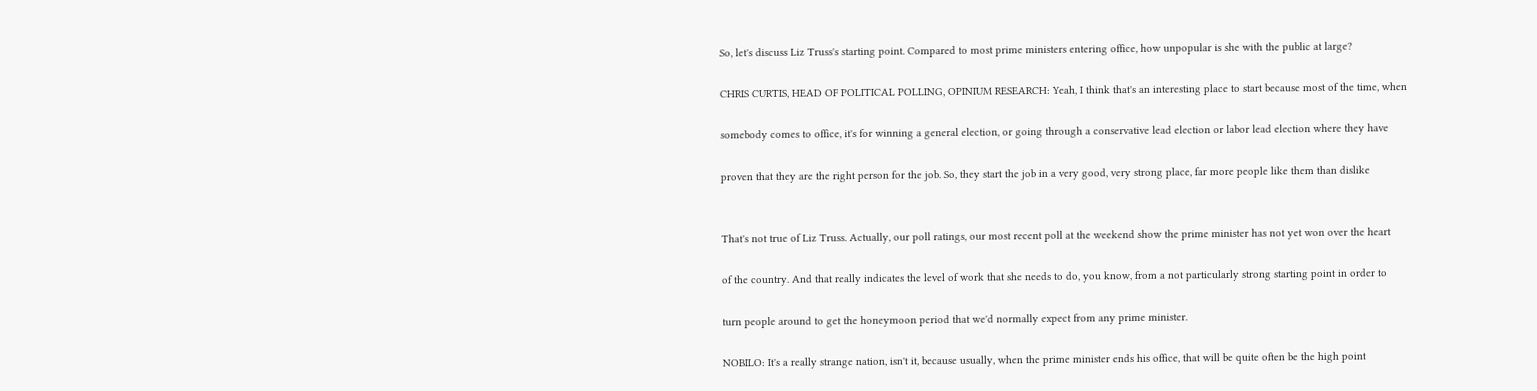So, let's discuss Liz Truss's starting point. Compared to most prime ministers entering office, how unpopular is she with the public at large?

CHRIS CURTIS, HEAD OF POLITICAL POLLING, OPINIUM RESEARCH: Yeah, I think that's an interesting place to start because most of the time, when

somebody comes to office, it's for winning a general election, or going through a conservative lead election or labor lead election where they have

proven that they are the right person for the job. So, they start the job in a very good, very strong place, far more people like them than dislike


That's not true of Liz Truss. Actually, our poll ratings, our most recent poll at the weekend show the prime minister has not yet won over the heart

of the country. And that really indicates the level of work that she needs to do, you know, from a not particularly strong starting point in order to

turn people around to get the honeymoon period that we'd normally expect from any prime minister.

NOBILO: It's a really strange nation, isn't it, because usually, when the prime minister ends his office, that will be quite often be the high point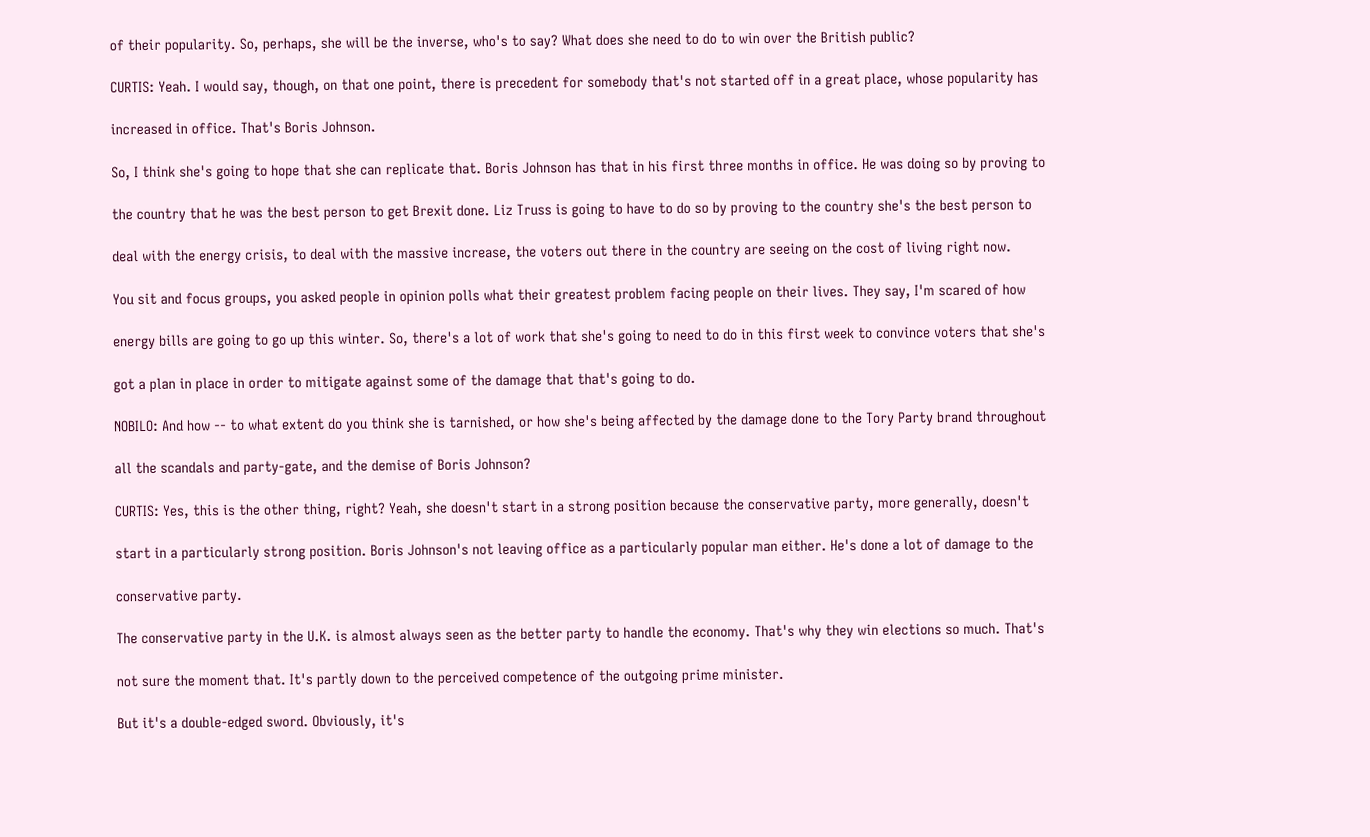of their popularity. So, perhaps, she will be the inverse, who's to say? What does she need to do to win over the British public?

CURTIS: Yeah. I would say, though, on that one point, there is precedent for somebody that's not started off in a great place, whose popularity has

increased in office. That's Boris Johnson.

So, I think she's going to hope that she can replicate that. Boris Johnson has that in his first three months in office. He was doing so by proving to

the country that he was the best person to get Brexit done. Liz Truss is going to have to do so by proving to the country she's the best person to

deal with the energy crisis, to deal with the massive increase, the voters out there in the country are seeing on the cost of living right now.

You sit and focus groups, you asked people in opinion polls what their greatest problem facing people on their lives. They say, I'm scared of how

energy bills are going to go up this winter. So, there's a lot of work that she's going to need to do in this first week to convince voters that she's

got a plan in place in order to mitigate against some of the damage that that's going to do.

NOBILO: And how -- to what extent do you think she is tarnished, or how she's being affected by the damage done to the Tory Party brand throughout

all the scandals and party-gate, and the demise of Boris Johnson?

CURTIS: Yes, this is the other thing, right? Yeah, she doesn't start in a strong position because the conservative party, more generally, doesn't

start in a particularly strong position. Boris Johnson's not leaving office as a particularly popular man either. He's done a lot of damage to the

conservative party.

The conservative party in the U.K. is almost always seen as the better party to handle the economy. That's why they win elections so much. That's

not sure the moment that. It's partly down to the perceived competence of the outgoing prime minister.

But it's a double-edged sword. Obviously, it's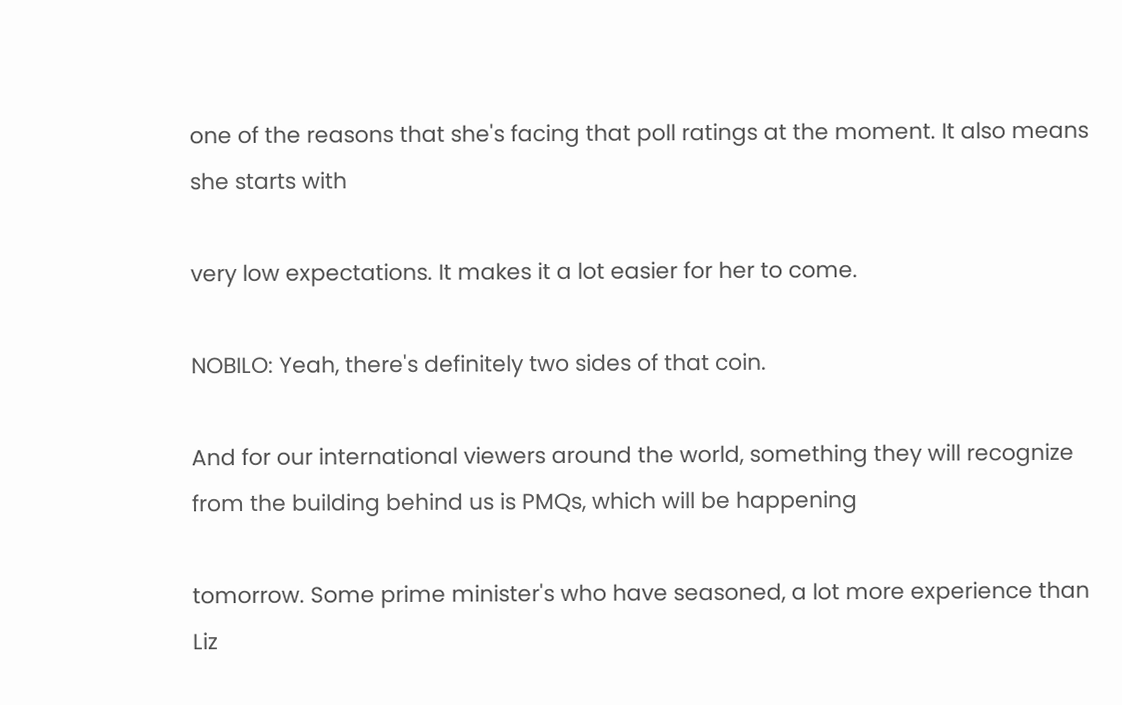one of the reasons that she's facing that poll ratings at the moment. It also means she starts with

very low expectations. It makes it a lot easier for her to come.

NOBILO: Yeah, there's definitely two sides of that coin.

And for our international viewers around the world, something they will recognize from the building behind us is PMQs, which will be happening

tomorrow. Some prime minister's who have seasoned, a lot more experience than Liz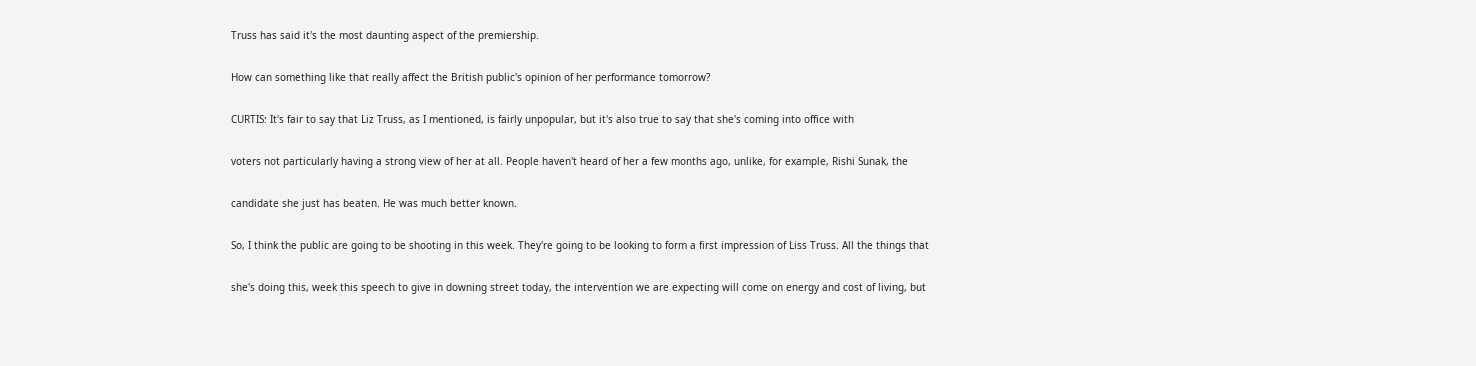Truss has said it's the most daunting aspect of the premiership.

How can something like that really affect the British public's opinion of her performance tomorrow?

CURTIS: It's fair to say that Liz Truss, as I mentioned, is fairly unpopular, but it's also true to say that she's coming into office with

voters not particularly having a strong view of her at all. People haven't heard of her a few months ago, unlike, for example, Rishi Sunak, the

candidate she just has beaten. He was much better known.

So, I think the public are going to be shooting in this week. They're going to be looking to form a first impression of Liss Truss. All the things that

she's doing this, week this speech to give in downing street today, the intervention we are expecting will come on energy and cost of living, but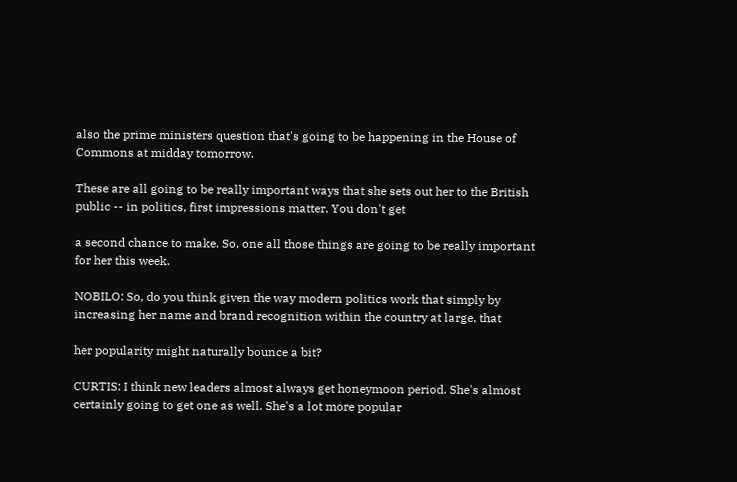also the prime ministers question that's going to be happening in the House of Commons at midday tomorrow.

These are all going to be really important ways that she sets out her to the British public -- in politics, first impressions matter. You don't get

a second chance to make. So, one all those things are going to be really important for her this week.

NOBILO: So, do you think given the way modern politics work that simply by increasing her name and brand recognition within the country at large, that

her popularity might naturally bounce a bit?

CURTIS: I think new leaders almost always get honeymoon period. She's almost certainly going to get one as well. She's a lot more popular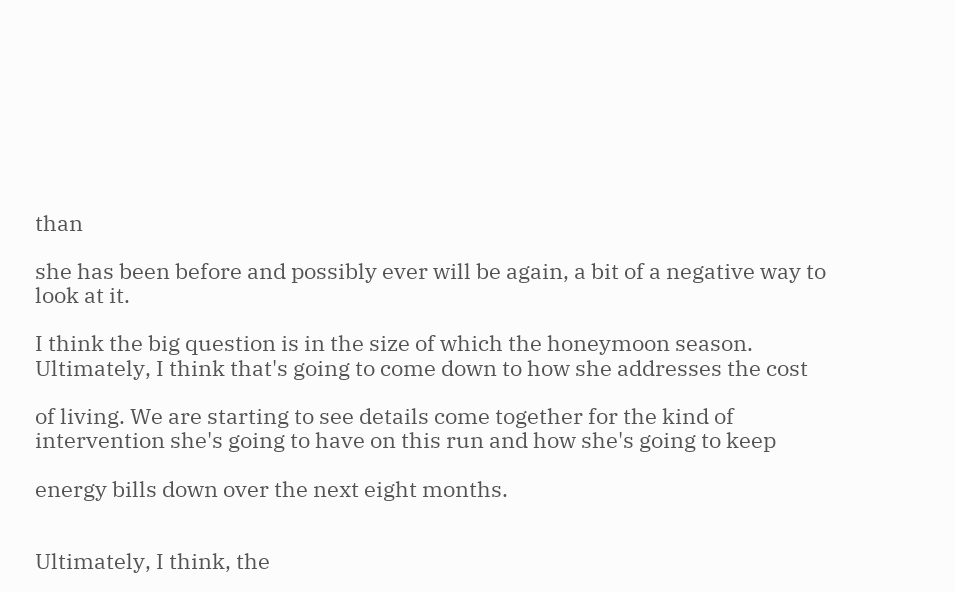than

she has been before and possibly ever will be again, a bit of a negative way to look at it.

I think the big question is in the size of which the honeymoon season. Ultimately, I think that's going to come down to how she addresses the cost

of living. We are starting to see details come together for the kind of intervention she's going to have on this run and how she's going to keep

energy bills down over the next eight months.


Ultimately, I think, the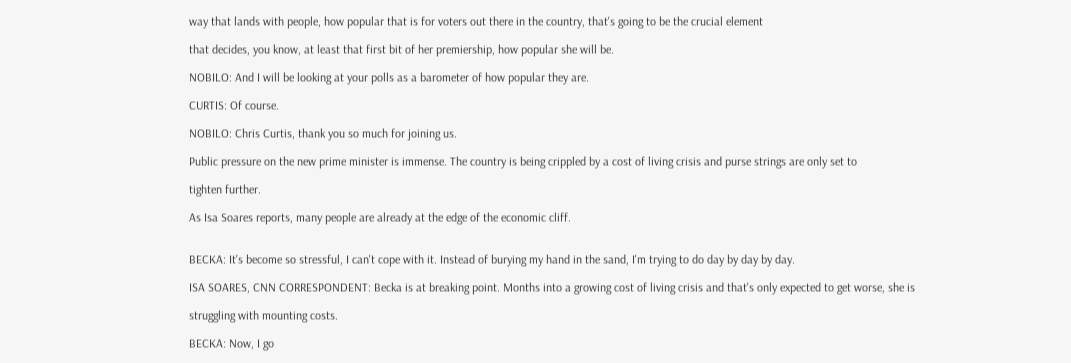way that lands with people, how popular that is for voters out there in the country, that's going to be the crucial element

that decides, you know, at least that first bit of her premiership, how popular she will be.

NOBILO: And I will be looking at your polls as a barometer of how popular they are.

CURTIS: Of course.

NOBILO: Chris Curtis, thank you so much for joining us.

Public pressure on the new prime minister is immense. The country is being crippled by a cost of living crisis and purse strings are only set to

tighten further.

As Isa Soares reports, many people are already at the edge of the economic cliff.


BECKA: It's become so stressful, I can't cope with it. Instead of burying my hand in the sand, I'm trying to do day by day by day.

ISA SOARES, CNN CORRESPONDENT: Becka is at breaking point. Months into a growing cost of living crisis and that's only expected to get worse, she is

struggling with mounting costs.

BECKA: Now, I go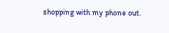shopping with my phone out.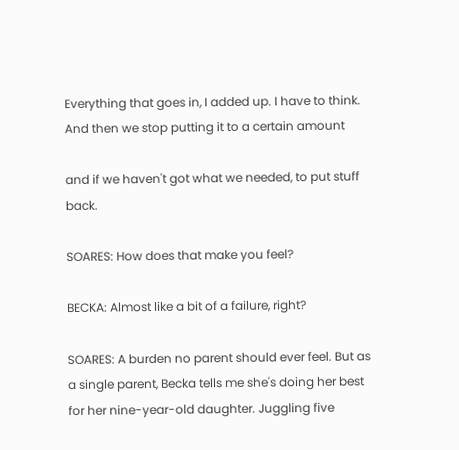Everything that goes in, I added up. I have to think. And then we stop putting it to a certain amount

and if we haven't got what we needed, to put stuff back.

SOARES: How does that make you feel?

BECKA: Almost like a bit of a failure, right?

SOARES: A burden no parent should ever feel. But as a single parent, Becka tells me she's doing her best for her nine-year-old daughter. Juggling five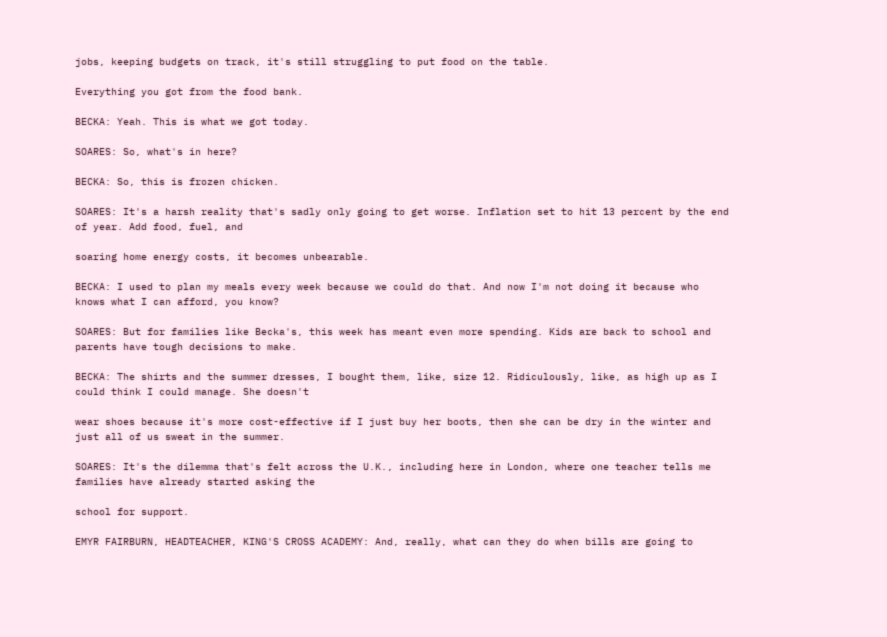jobs, keeping budgets on track, it's still struggling to put food on the table.

Everything you got from the food bank.

BECKA: Yeah. This is what we got today.

SOARES: So, what's in here?

BECKA: So, this is frozen chicken.

SOARES: It's a harsh reality that's sadly only going to get worse. Inflation set to hit 13 percent by the end of year. Add food, fuel, and

soaring home energy costs, it becomes unbearable.

BECKA: I used to plan my meals every week because we could do that. And now I'm not doing it because who knows what I can afford, you know?

SOARES: But for families like Becka's, this week has meant even more spending. Kids are back to school and parents have tough decisions to make.

BECKA: The shirts and the summer dresses, I bought them, like, size 12. Ridiculously, like, as high up as I could think I could manage. She doesn't

wear shoes because it's more cost-effective if I just buy her boots, then she can be dry in the winter and just all of us sweat in the summer.

SOARES: It's the dilemma that's felt across the U.K., including here in London, where one teacher tells me families have already started asking the

school for support.

EMYR FAIRBURN, HEADTEACHER, KING'S CROSS ACADEMY: And, really, what can they do when bills are going to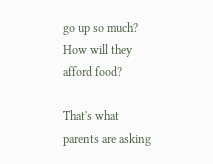go up so much? How will they afford food?

That's what parents are asking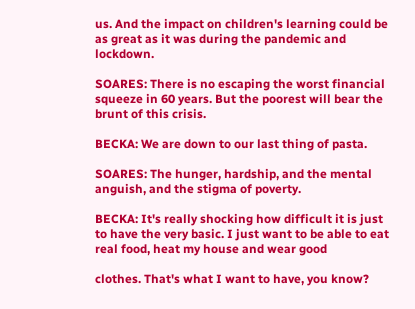us. And the impact on children's learning could be as great as it was during the pandemic and lockdown.

SOARES: There is no escaping the worst financial squeeze in 60 years. But the poorest will bear the brunt of this crisis.

BECKA: We are down to our last thing of pasta.

SOARES: The hunger, hardship, and the mental anguish, and the stigma of poverty.

BECKA: It's really shocking how difficult it is just to have the very basic. I just want to be able to eat real food, heat my house and wear good

clothes. That's what I want to have, you know?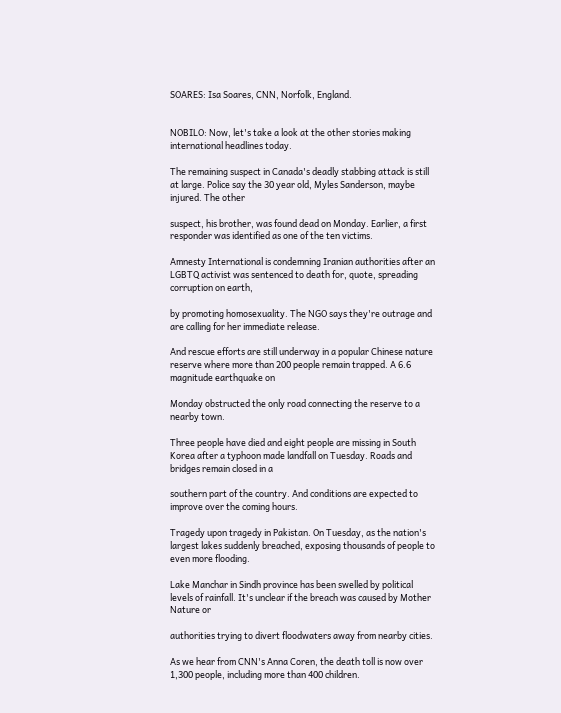SOARES: Isa Soares, CNN, Norfolk, England.


NOBILO: Now, let's take a look at the other stories making international headlines today.

The remaining suspect in Canada's deadly stabbing attack is still at large. Police say the 30 year old, Myles Sanderson, maybe injured. The other

suspect, his brother, was found dead on Monday. Earlier, a first responder was identified as one of the ten victims.

Amnesty International is condemning Iranian authorities after an LGBTQ activist was sentenced to death for, quote, spreading corruption on earth,

by promoting homosexuality. The NGO says they're outrage and are calling for her immediate release.

And rescue efforts are still underway in a popular Chinese nature reserve where more than 200 people remain trapped. A 6.6 magnitude earthquake on

Monday obstructed the only road connecting the reserve to a nearby town.

Three people have died and eight people are missing in South Korea after a typhoon made landfall on Tuesday. Roads and bridges remain closed in a

southern part of the country. And conditions are expected to improve over the coming hours.

Tragedy upon tragedy in Pakistan. On Tuesday, as the nation's largest lakes suddenly breached, exposing thousands of people to even more flooding.

Lake Manchar in Sindh province has been swelled by political levels of rainfall. It's unclear if the breach was caused by Mother Nature or

authorities trying to divert floodwaters away from nearby cities.

As we hear from CNN's Anna Coren, the death toll is now over 1,300 people, including more than 400 children.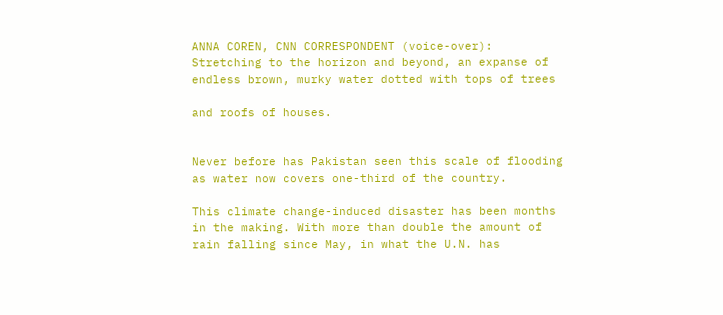ANNA COREN, CNN CORRESPONDENT (voice-over): Stretching to the horizon and beyond, an expanse of endless brown, murky water dotted with tops of trees

and roofs of houses.


Never before has Pakistan seen this scale of flooding as water now covers one-third of the country.

This climate change-induced disaster has been months in the making. With more than double the amount of rain falling since May, in what the U.N. has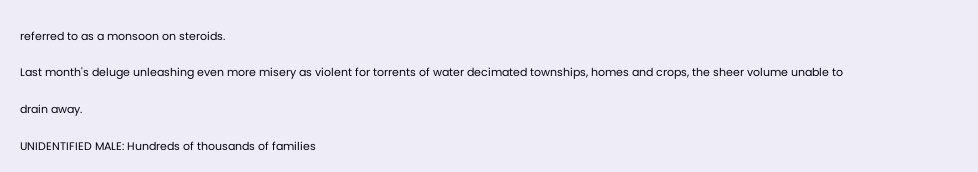referred to as a monsoon on steroids.

Last month's deluge unleashing even more misery as violent for torrents of water decimated townships, homes and crops, the sheer volume unable to

drain away.

UNIDENTIFIED MALE: Hundreds of thousands of families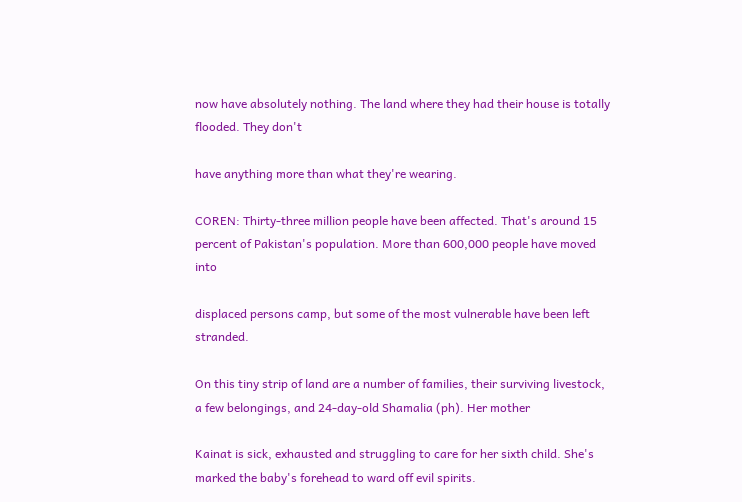now have absolutely nothing. The land where they had their house is totally flooded. They don't

have anything more than what they're wearing.

COREN: Thirty-three million people have been affected. That's around 15 percent of Pakistan's population. More than 600,000 people have moved into

displaced persons camp, but some of the most vulnerable have been left stranded.

On this tiny strip of land are a number of families, their surviving livestock, a few belongings, and 24-day-old Shamalia (ph). Her mother

Kainat is sick, exhausted and struggling to care for her sixth child. She's marked the baby's forehead to ward off evil spirits.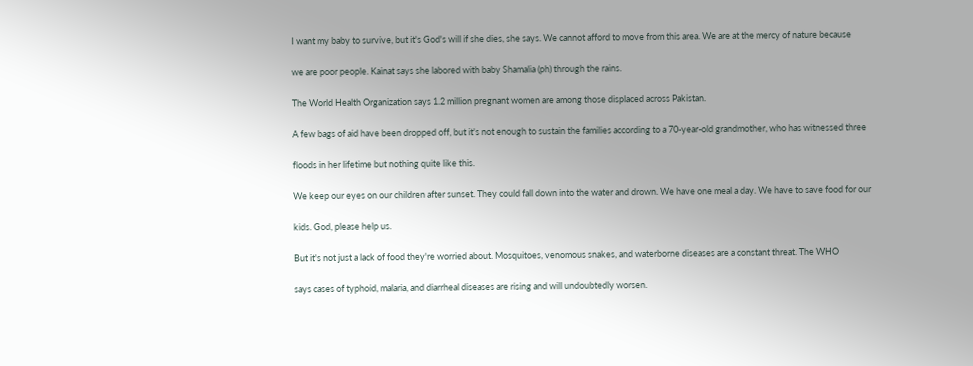I want my baby to survive, but it's God's will if she dies, she says. We cannot afford to move from this area. We are at the mercy of nature because

we are poor people. Kainat says she labored with baby Shamalia (ph) through the rains.

The World Health Organization says 1.2 million pregnant women are among those displaced across Pakistan.

A few bags of aid have been dropped off, but it's not enough to sustain the families according to a 70-year-old grandmother, who has witnessed three

floods in her lifetime but nothing quite like this.

We keep our eyes on our children after sunset. They could fall down into the water and drown. We have one meal a day. We have to save food for our

kids. God, please help us.

But it's not just a lack of food they're worried about. Mosquitoes, venomous snakes, and waterborne diseases are a constant threat. The WHO

says cases of typhoid, malaria, and diarrheal diseases are rising and will undoubtedly worsen.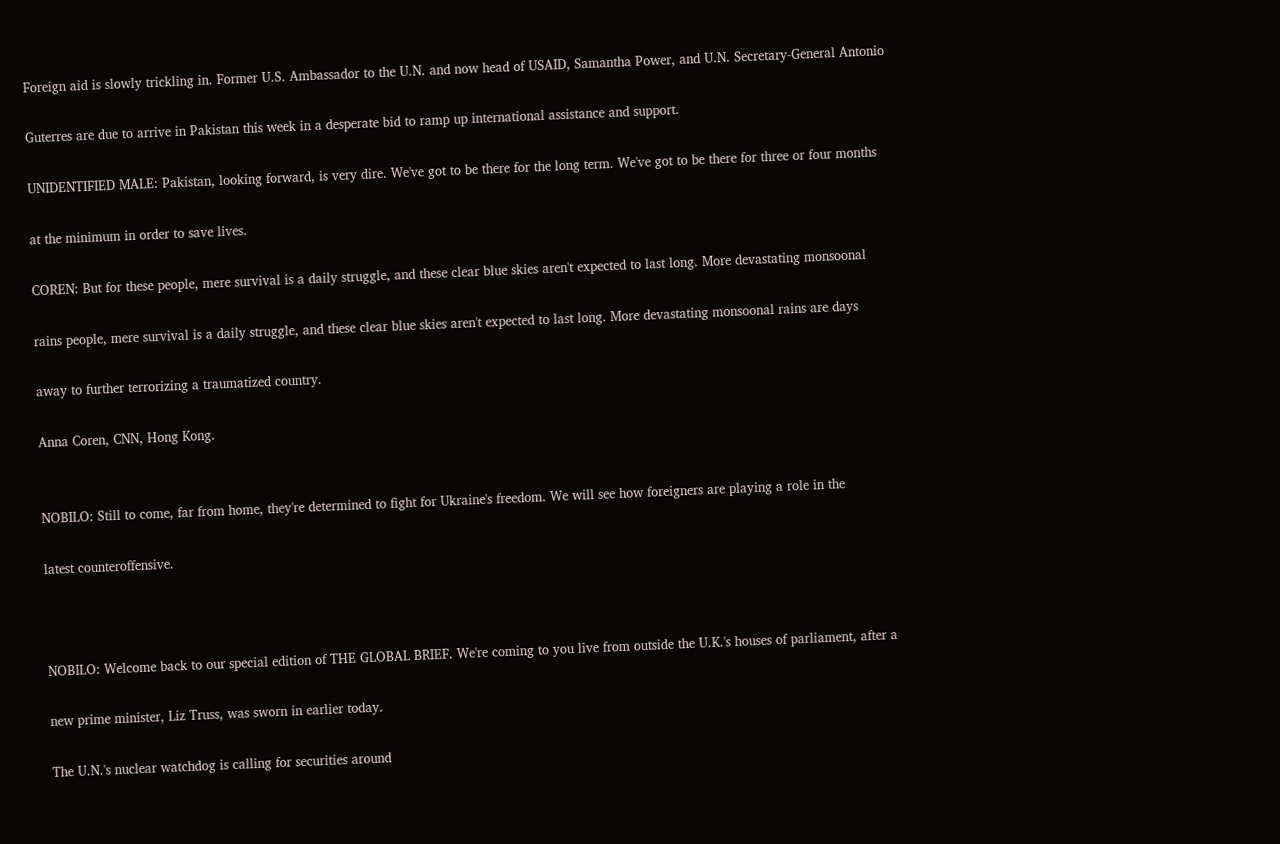Foreign aid is slowly trickling in. Former U.S. Ambassador to the U.N. and now head of USAID, Samantha Power, and U.N. Secretary-General Antonio

Guterres are due to arrive in Pakistan this week in a desperate bid to ramp up international assistance and support.

UNIDENTIFIED MALE: Pakistan, looking forward, is very dire. We've got to be there for the long term. We've got to be there for three or four months

at the minimum in order to save lives.

COREN: But for these people, mere survival is a daily struggle, and these clear blue skies aren't expected to last long. More devastating monsoonal

rains people, mere survival is a daily struggle, and these clear blue skies aren't expected to last long. More devastating monsoonal rains are days

away to further terrorizing a traumatized country.

Anna Coren, CNN, Hong Kong.


NOBILO: Still to come, far from home, they're determined to fight for Ukraine's freedom. We will see how foreigners are playing a role in the

latest counteroffensive.



NOBILO: Welcome back to our special edition of THE GLOBAL BRIEF. We're coming to you live from outside the U.K.'s houses of parliament, after a

new prime minister, Liz Truss, was sworn in earlier today.

The U.N.'s nuclear watchdog is calling for securities around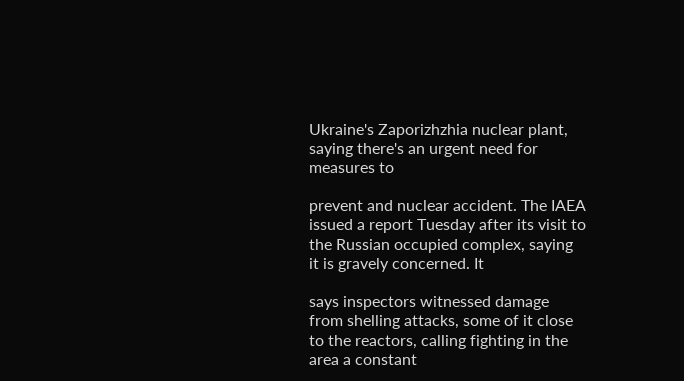Ukraine's Zaporizhzhia nuclear plant, saying there's an urgent need for measures to

prevent and nuclear accident. The IAEA issued a report Tuesday after its visit to the Russian occupied complex, saying it is gravely concerned. It

says inspectors witnessed damage from shelling attacks, some of it close to the reactors, calling fighting in the area a constant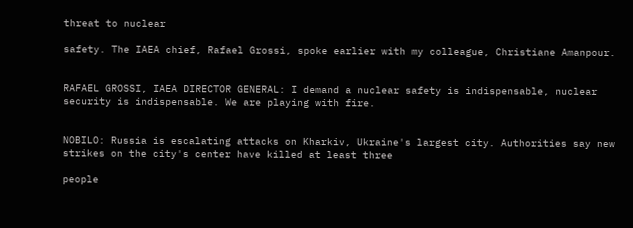threat to nuclear

safety. The IAEA chief, Rafael Grossi, spoke earlier with my colleague, Christiane Amanpour.


RAFAEL GROSSI, IAEA DIRECTOR GENERAL: I demand a nuclear safety is indispensable, nuclear security is indispensable. We are playing with fire.


NOBILO: Russia is escalating attacks on Kharkiv, Ukraine's largest city. Authorities say new strikes on the city's center have killed at least three

people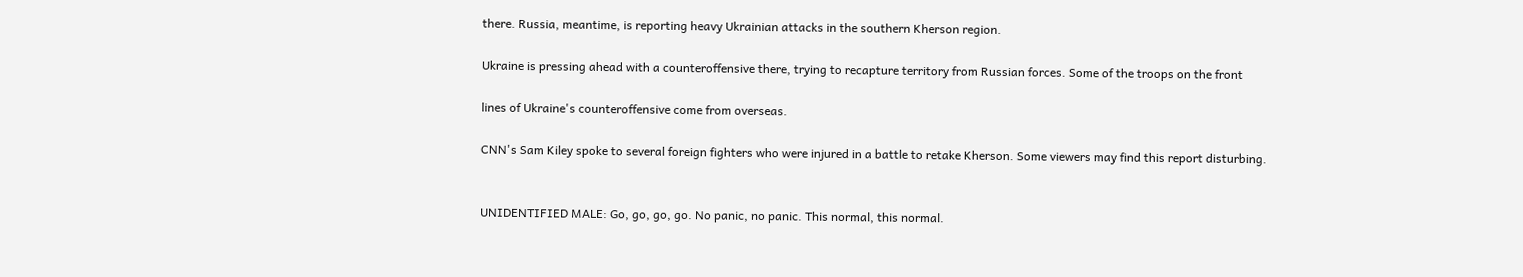there. Russia, meantime, is reporting heavy Ukrainian attacks in the southern Kherson region.

Ukraine is pressing ahead with a counteroffensive there, trying to recapture territory from Russian forces. Some of the troops on the front

lines of Ukraine's counteroffensive come from overseas.

CNN's Sam Kiley spoke to several foreign fighters who were injured in a battle to retake Kherson. Some viewers may find this report disturbing.


UNIDENTIFIED MALE: Go, go, go, go. No panic, no panic. This normal, this normal.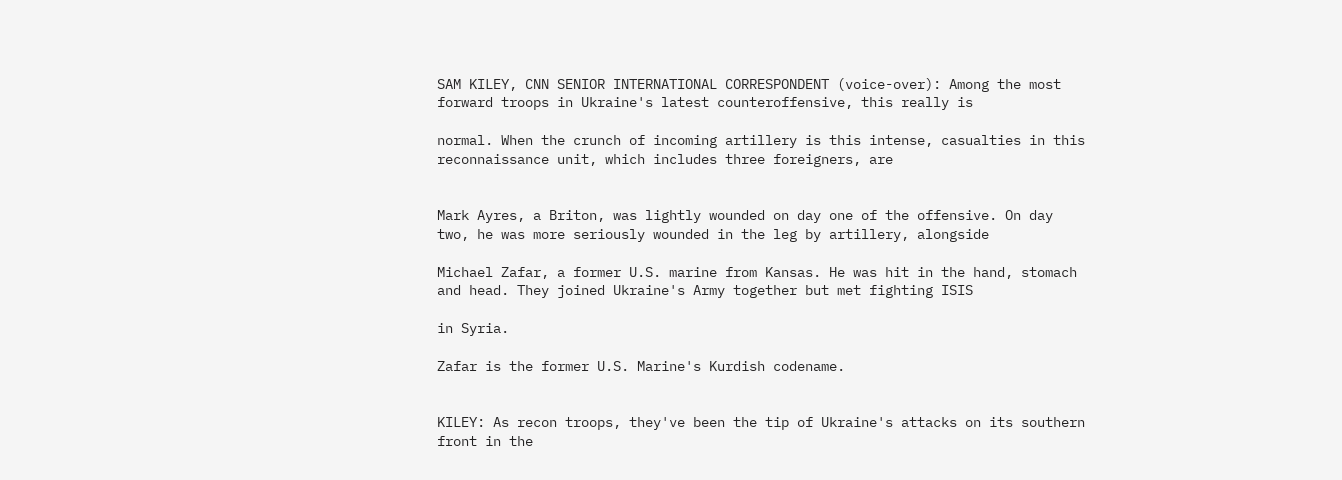SAM KILEY, CNN SENIOR INTERNATIONAL CORRESPONDENT (voice-over): Among the most forward troops in Ukraine's latest counteroffensive, this really is

normal. When the crunch of incoming artillery is this intense, casualties in this reconnaissance unit, which includes three foreigners, are


Mark Ayres, a Briton, was lightly wounded on day one of the offensive. On day two, he was more seriously wounded in the leg by artillery, alongside

Michael Zafar, a former U.S. marine from Kansas. He was hit in the hand, stomach and head. They joined Ukraine's Army together but met fighting ISIS

in Syria.

Zafar is the former U.S. Marine's Kurdish codename.


KILEY: As recon troops, they've been the tip of Ukraine's attacks on its southern front in the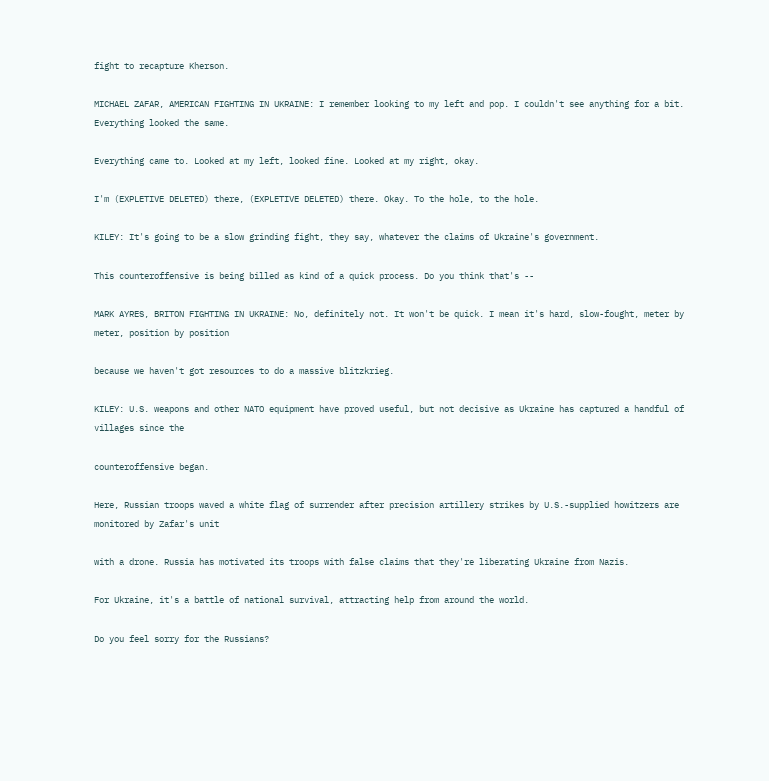fight to recapture Kherson.

MICHAEL ZAFAR, AMERICAN FIGHTING IN UKRAINE: I remember looking to my left and pop. I couldn't see anything for a bit. Everything looked the same.

Everything came to. Looked at my left, looked fine. Looked at my right, okay.

I'm (EXPLETIVE DELETED) there, (EXPLETIVE DELETED) there. Okay. To the hole, to the hole.

KILEY: It's going to be a slow grinding fight, they say, whatever the claims of Ukraine's government.

This counteroffensive is being billed as kind of a quick process. Do you think that's --

MARK AYRES, BRITON FIGHTING IN UKRAINE: No, definitely not. It won't be quick. I mean it's hard, slow-fought, meter by meter, position by position

because we haven't got resources to do a massive blitzkrieg.

KILEY: U.S. weapons and other NATO equipment have proved useful, but not decisive as Ukraine has captured a handful of villages since the

counteroffensive began.

Here, Russian troops waved a white flag of surrender after precision artillery strikes by U.S.-supplied howitzers are monitored by Zafar's unit

with a drone. Russia has motivated its troops with false claims that they're liberating Ukraine from Nazis.

For Ukraine, it's a battle of national survival, attracting help from around the world.

Do you feel sorry for the Russians?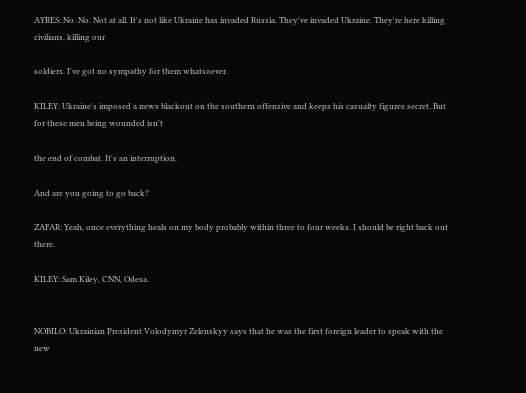AYRES: No. No. Not at all. It's not like Ukraine has invaded Russia. They've invaded Ukraine. They're here killing civilians, killing our

soldiers. I've got no sympathy for them whatsoever.

KILEY: Ukraine's imposed a news blackout on the southern offensive and keeps his casualty figures secret. But for these men being wounded isn't

the end of combat. It's an interruption.

And are you going to go back?

ZAFAR: Yeah, once everything heals on my body probably within three to four weeks. I should be right back out there.

KILEY: Sam Kiley, CNN, Odesa.


NOBILO: Ukrainian President Volodymyr Zelenskyy says that he was the first foreign leader to speak with the new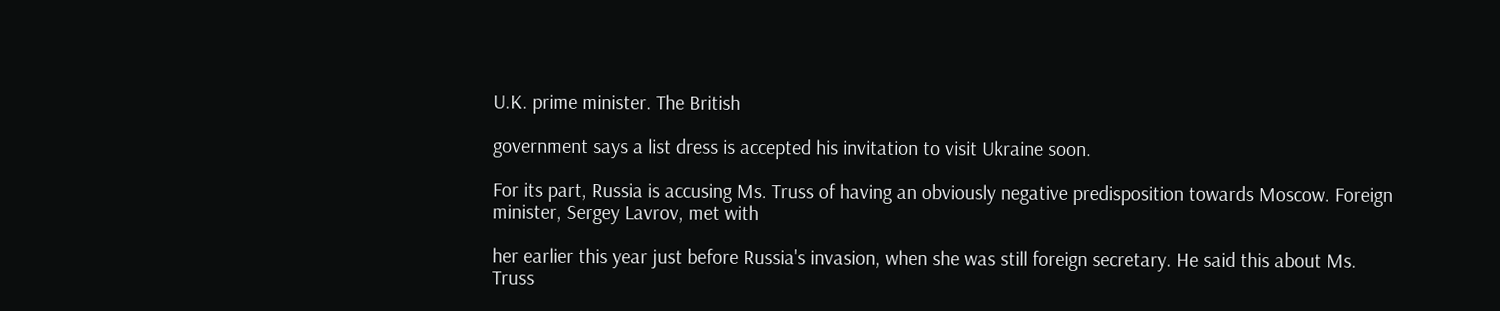U.K. prime minister. The British

government says a list dress is accepted his invitation to visit Ukraine soon.

For its part, Russia is accusing Ms. Truss of having an obviously negative predisposition towards Moscow. Foreign minister, Sergey Lavrov, met with

her earlier this year just before Russia's invasion, when she was still foreign secretary. He said this about Ms. Truss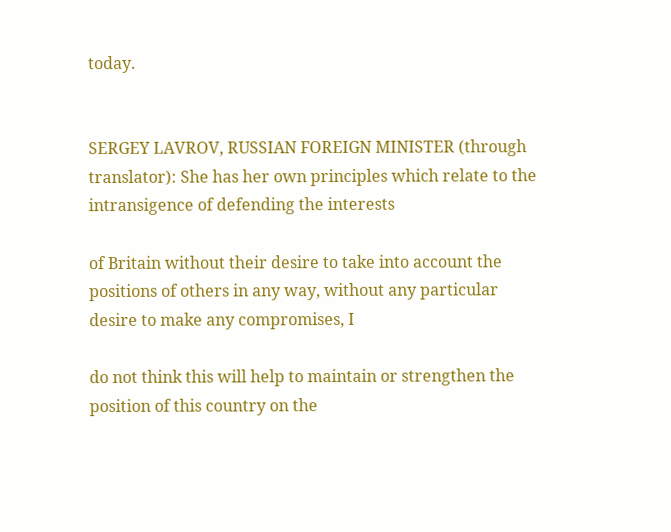today.


SERGEY LAVROV, RUSSIAN FOREIGN MINISTER (through translator): She has her own principles which relate to the intransigence of defending the interests

of Britain without their desire to take into account the positions of others in any way, without any particular desire to make any compromises, I

do not think this will help to maintain or strengthen the position of this country on the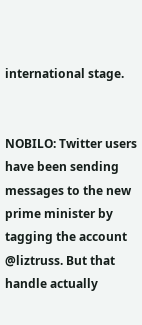international stage.


NOBILO: Twitter users have been sending messages to the new prime minister by tagging the account @liztruss. But that handle actually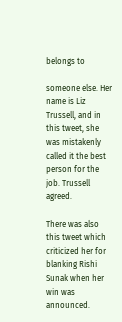belongs to

someone else. Her name is Liz Trussell, and in this tweet, she was mistakenly called it the best person for the job. Trussell agreed.

There was also this tweet which criticized her for blanking Rishi Sunak when her win was announced.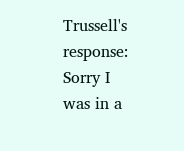Trussell's response: Sorry I was in a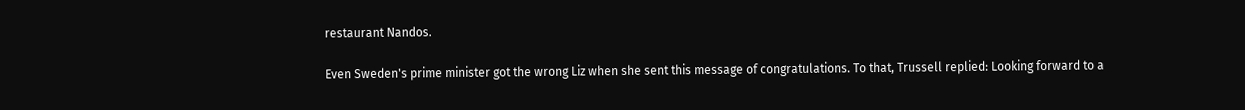restaurant Nandos.

Even Sweden's prime minister got the wrong Liz when she sent this message of congratulations. To that, Trussell replied: Looking forward to a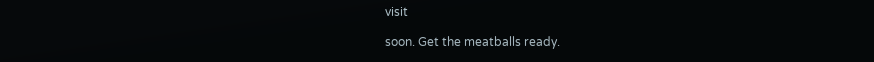visit

soon. Get the meatballs ready.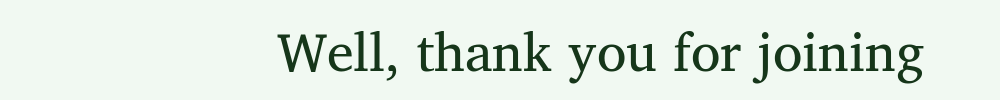Well, thank you for joining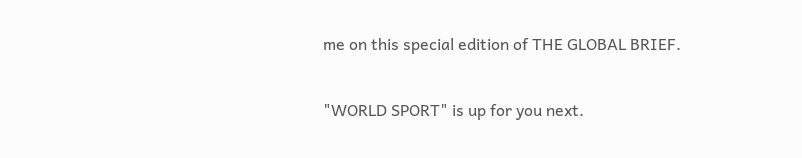me on this special edition of THE GLOBAL BRIEF.

"WORLD SPORT" is up for you next.